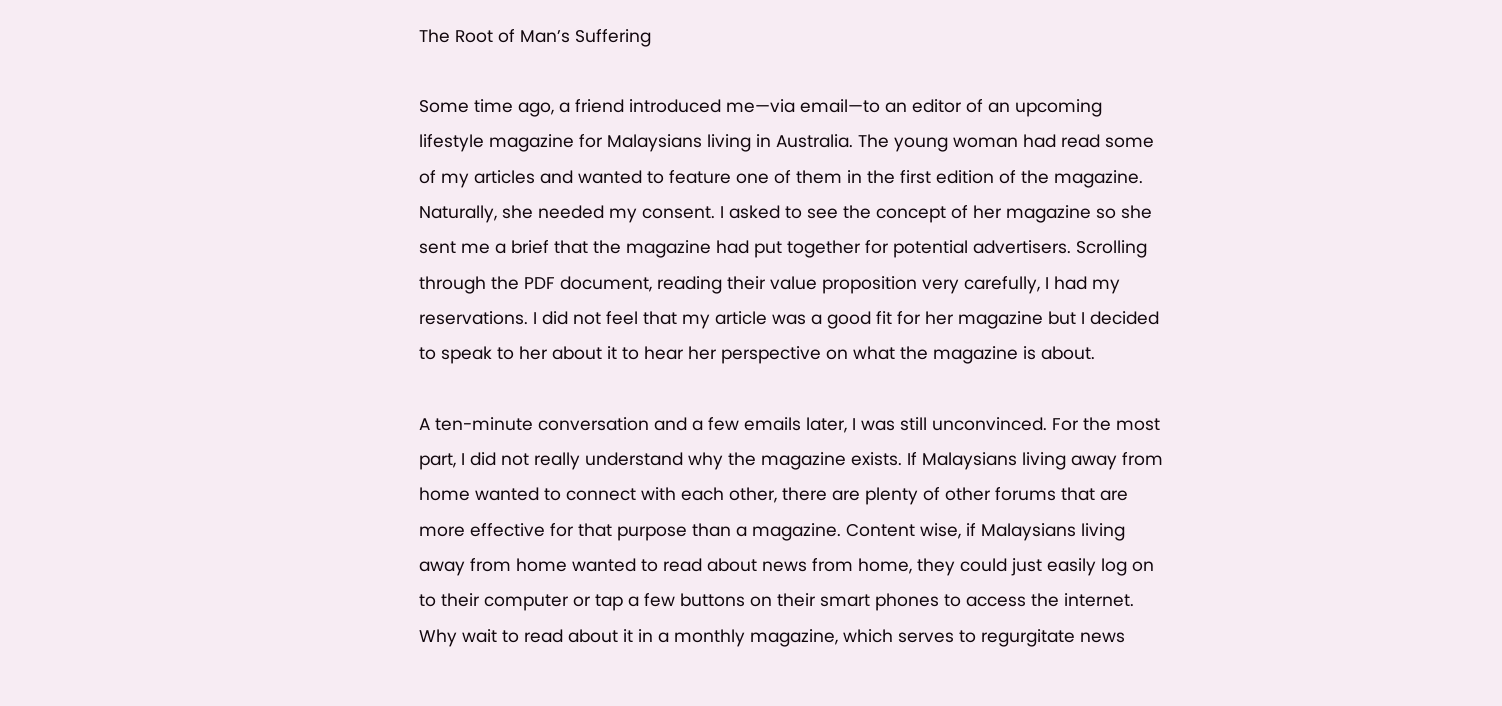The Root of Man’s Suffering

Some time ago, a friend introduced me—via email—to an editor of an upcoming lifestyle magazine for Malaysians living in Australia. The young woman had read some of my articles and wanted to feature one of them in the first edition of the magazine. Naturally, she needed my consent. I asked to see the concept of her magazine so she sent me a brief that the magazine had put together for potential advertisers. Scrolling through the PDF document, reading their value proposition very carefully, I had my reservations. I did not feel that my article was a good fit for her magazine but I decided to speak to her about it to hear her perspective on what the magazine is about.

A ten-minute conversation and a few emails later, I was still unconvinced. For the most part, I did not really understand why the magazine exists. If Malaysians living away from home wanted to connect with each other, there are plenty of other forums that are more effective for that purpose than a magazine. Content wise, if Malaysians living away from home wanted to read about news from home, they could just easily log on to their computer or tap a few buttons on their smart phones to access the internet. Why wait to read about it in a monthly magazine, which serves to regurgitate news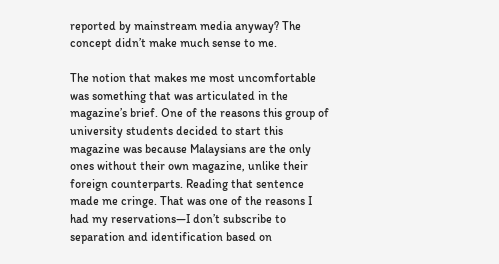reported by mainstream media anyway? The concept didn’t make much sense to me.

The notion that makes me most uncomfortable was something that was articulated in the magazine’s brief. One of the reasons this group of university students decided to start this magazine was because Malaysians are the only ones without their own magazine, unlike their foreign counterparts. Reading that sentence made me cringe. That was one of the reasons I had my reservations—I don’t subscribe to separation and identification based on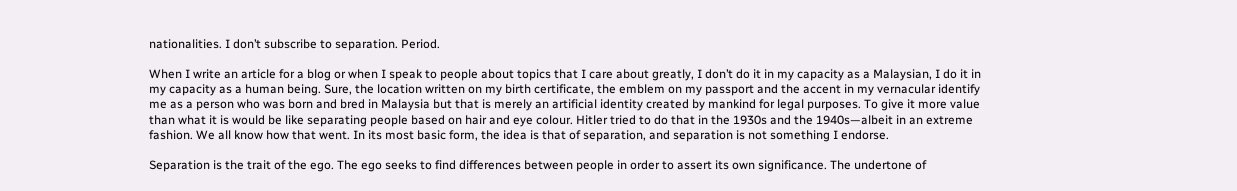nationalities. I don’t subscribe to separation. Period.

When I write an article for a blog or when I speak to people about topics that I care about greatly, I don’t do it in my capacity as a Malaysian, I do it in my capacity as a human being. Sure, the location written on my birth certificate, the emblem on my passport and the accent in my vernacular identify me as a person who was born and bred in Malaysia but that is merely an artificial identity created by mankind for legal purposes. To give it more value than what it is would be like separating people based on hair and eye colour. Hitler tried to do that in the 1930s and the 1940s—albeit in an extreme fashion. We all know how that went. In its most basic form, the idea is that of separation, and separation is not something I endorse.

Separation is the trait of the ego. The ego seeks to find differences between people in order to assert its own significance. The undertone of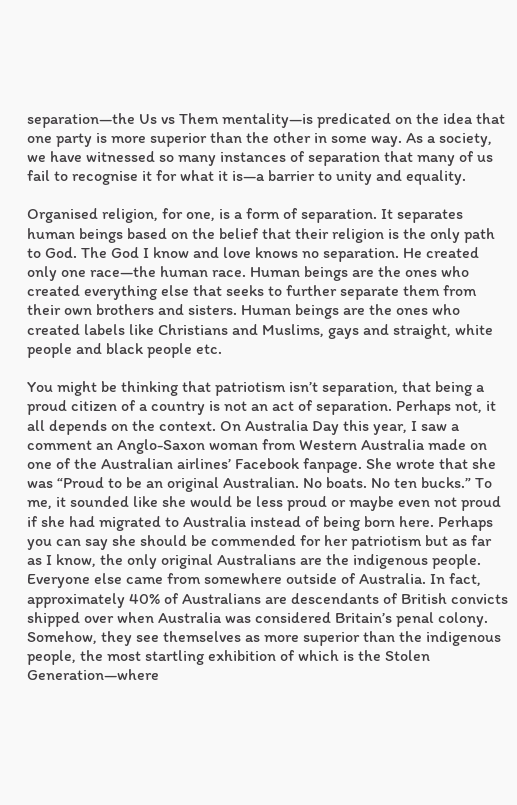separation—the Us vs Them mentality—is predicated on the idea that one party is more superior than the other in some way. As a society, we have witnessed so many instances of separation that many of us fail to recognise it for what it is—a barrier to unity and equality.

Organised religion, for one, is a form of separation. It separates human beings based on the belief that their religion is the only path to God. The God I know and love knows no separation. He created only one race—the human race. Human beings are the ones who created everything else that seeks to further separate them from their own brothers and sisters. Human beings are the ones who created labels like Christians and Muslims, gays and straight, white people and black people etc.

You might be thinking that patriotism isn’t separation, that being a proud citizen of a country is not an act of separation. Perhaps not, it all depends on the context. On Australia Day this year, I saw a comment an Anglo-Saxon woman from Western Australia made on one of the Australian airlines’ Facebook fanpage. She wrote that she was “Proud to be an original Australian. No boats. No ten bucks.” To me, it sounded like she would be less proud or maybe even not proud if she had migrated to Australia instead of being born here. Perhaps you can say she should be commended for her patriotism but as far as I know, the only original Australians are the indigenous people. Everyone else came from somewhere outside of Australia. In fact, approximately 40% of Australians are descendants of British convicts shipped over when Australia was considered Britain’s penal colony. Somehow, they see themselves as more superior than the indigenous people, the most startling exhibition of which is the Stolen Generation—where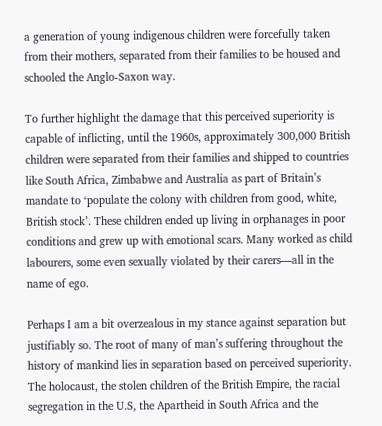a generation of young indigenous children were forcefully taken from their mothers, separated from their families to be housed and schooled the Anglo-Saxon way.

To further highlight the damage that this perceived superiority is capable of inflicting, until the 1960s, approximately 300,000 British children were separated from their families and shipped to countries like South Africa, Zimbabwe and Australia as part of Britain’s mandate to ‘populate the colony with children from good, white, British stock’. These children ended up living in orphanages in poor conditions and grew up with emotional scars. Many worked as child labourers, some even sexually violated by their carers—all in the name of ego.

Perhaps I am a bit overzealous in my stance against separation but justifiably so. The root of many of man’s suffering throughout the history of mankind lies in separation based on perceived superiority. The holocaust, the stolen children of the British Empire, the racial segregation in the U.S, the Apartheid in South Africa and the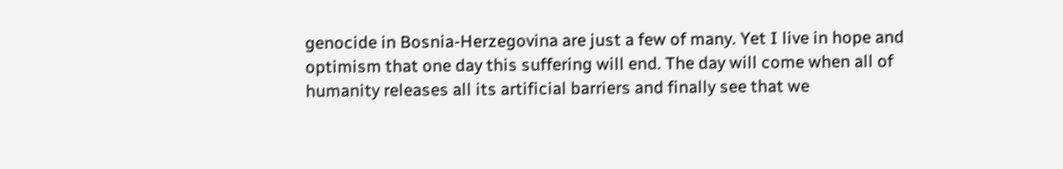genocide in Bosnia-Herzegovina are just a few of many. Yet I live in hope and optimism that one day this suffering will end. The day will come when all of humanity releases all its artificial barriers and finally see that we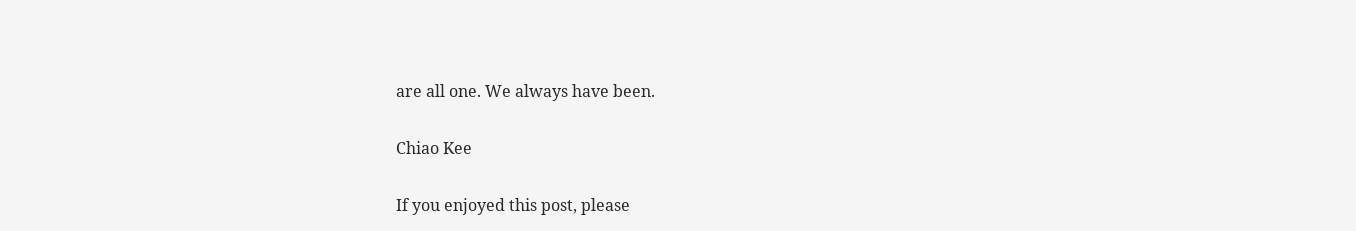are all one. We always have been.

Chiao Kee

If you enjoyed this post, please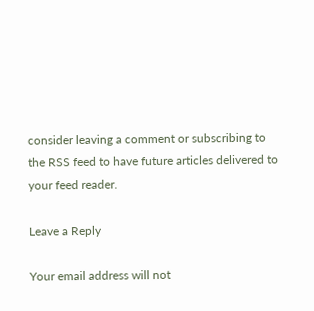consider leaving a comment or subscribing to the RSS feed to have future articles delivered to your feed reader.

Leave a Reply

Your email address will not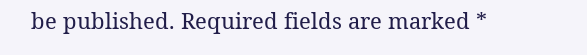be published. Required fields are marked *